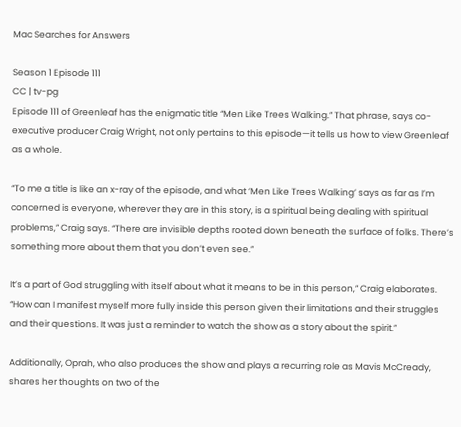Mac Searches for Answers

Season 1 Episode 111
CC | tv-pg
Episode 111 of Greenleaf has the enigmatic title “Men Like Trees Walking.” That phrase, says co-executive producer Craig Wright, not only pertains to this episode—it tells us how to view Greenleaf as a whole.

“To me a title is like an x-ray of the episode, and what ‘Men Like Trees Walking’ says as far as I’m concerned is everyone, wherever they are in this story, is a spiritual being dealing with spiritual problems,” Craig says. “There are invisible depths rooted down beneath the surface of folks. There’s something more about them that you don’t even see.”

It’s a part of God struggling with itself about what it means to be in this person,” Craig elaborates. “How can I manifest myself more fully inside this person given their limitations and their struggles and their questions. It was just a reminder to watch the show as a story about the spirit.”

Additionally, Oprah, who also produces the show and plays a recurring role as Mavis McCready, shares her thoughts on two of the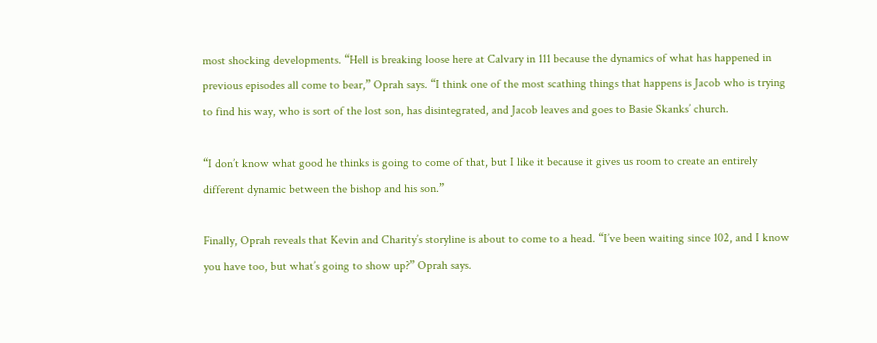most shocking developments. “Hell is breaking loose here at Calvary in 111 because the dynamics of what has happened in previous episodes all come to bear,” Oprah says. “I think one of the most scathing things that happens is Jacob who is trying to find his way, who is sort of the lost son, has disintegrated, and Jacob leaves and goes to Basie Skanks’ church.

“I don’t know what good he thinks is going to come of that, but I like it because it gives us room to create an entirely different dynamic between the bishop and his son.”

Finally, Oprah reveals that Kevin and Charity’s storyline is about to come to a head. “I’ve been waiting since 102, and I know you have too, but what’s going to show up?” Oprah says.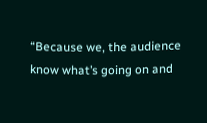“Because we, the audience know what’s going on and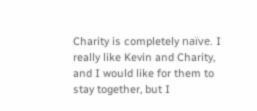Charity is completely naïve. I really like Kevin and Charity, and I would like for them to stay together, but I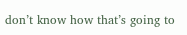don’t know how that’s going to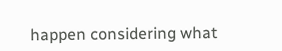happen considering what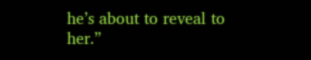he’s about to reveal to her.”